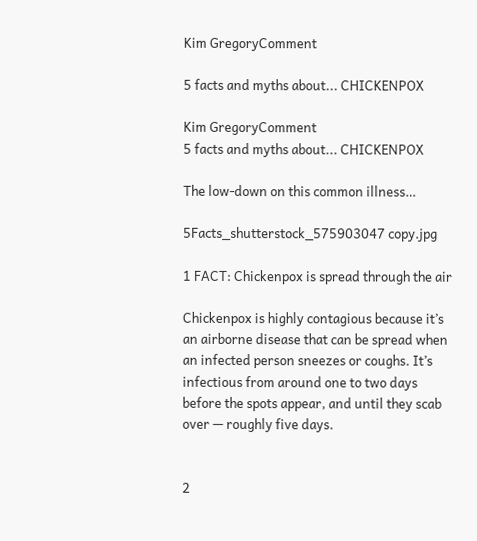Kim GregoryComment

5 facts and myths about... CHICKENPOX

Kim GregoryComment
5 facts and myths about... CHICKENPOX

The low-down on this common illness…

5Facts_shutterstock_575903047 copy.jpg

1 FACT: Chickenpox is spread through the air

Chickenpox is highly contagious because it’s an airborne disease that can be spread when an infected person sneezes or coughs. It’s infectious from around one to two days before the spots appear, and until they scab over — roughly five days.


2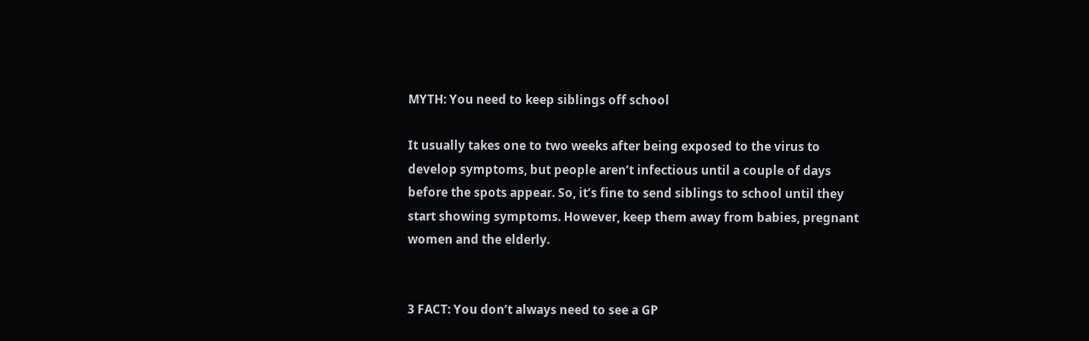MYTH: You need to keep siblings off school

It usually takes one to two weeks after being exposed to the virus to develop symptoms, but people aren’t infectious until a couple of days before the spots appear. So, it’s fine to send siblings to school until they start showing symptoms. However, keep them away from babies, pregnant women and the elderly.


3 FACT: You don’t always need to see a GP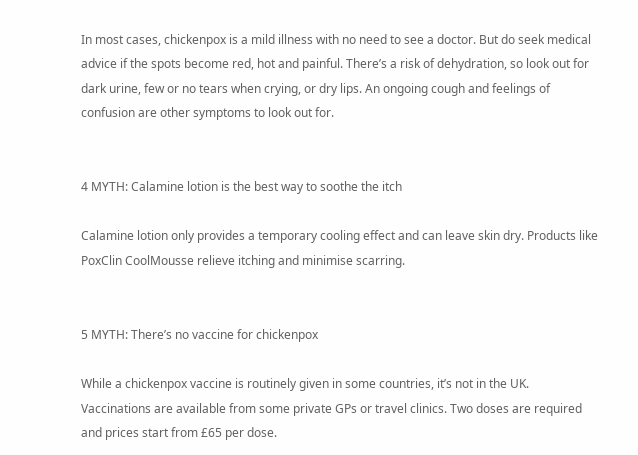In most cases, chickenpox is a mild illness with no need to see a doctor. But do seek medical advice if the spots become red, hot and painful. There’s a risk of dehydration, so look out for dark urine, few or no tears when crying, or dry lips. An ongoing cough and feelings of confusion are other symptoms to look out for.


4 MYTH: Calamine lotion is the best way to soothe the itch

Calamine lotion only provides a temporary cooling effect and can leave skin dry. Products like PoxClin CoolMousse relieve itching and minimise scarring.


5 MYTH: There’s no vaccine for chickenpox

While a chickenpox vaccine is routinely given in some countries, it’s not in the UK. Vaccinations are available from some private GPs or travel clinics. Two doses are required and prices start from £65 per dose.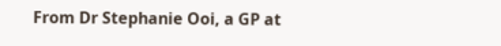From Dr Stephanie Ooi, a GP at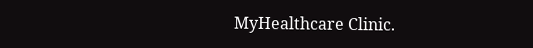MyHealthcare Clinic.